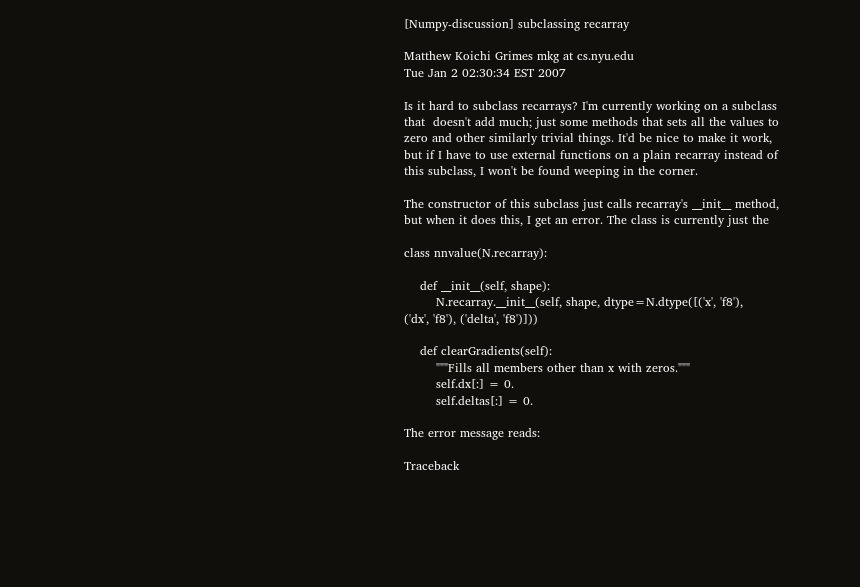[Numpy-discussion] subclassing recarray

Matthew Koichi Grimes mkg at cs.nyu.edu
Tue Jan 2 02:30:34 EST 2007

Is it hard to subclass recarrays? I'm currently working on a subclass
that  doesn't add much; just some methods that sets all the values to
zero and other similarly trivial things. It'd be nice to make it work,
but if I have to use external functions on a plain recarray instead of
this subclass, I won't be found weeping in the corner.

The constructor of this subclass just calls recarray's __init__ method,
but when it does this, I get an error. The class is currently just the

class nnvalue(N.recarray):

    def __init__(self, shape):
        N.recarray.__init__(self, shape, dtype=N.dtype([('x', 'f8'),
('dx', 'f8'), ('delta', 'f8')]))

    def clearGradients(self):
        """Fills all members other than x with zeros."""
        self.dx[:] = 0.
        self.deltas[:] = 0.

The error message reads:

Traceback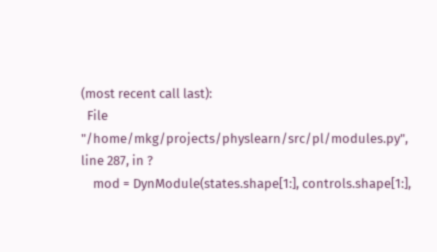(most recent call last):
  File "/home/mkg/projects/physlearn/src/pl/modules.py", line 287, in ?
    mod = DynModule(states.shape[1:], controls.shape[1:],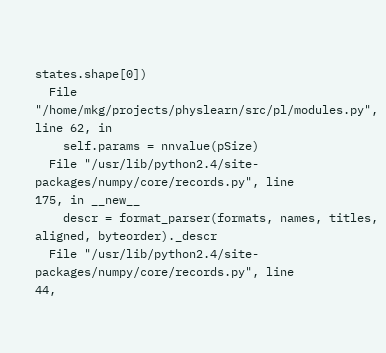states.shape[0])
  File "/home/mkg/projects/physlearn/src/pl/modules.py", line 62, in
    self.params = nnvalue(pSize)
  File "/usr/lib/python2.4/site-packages/numpy/core/records.py", line
175, in __new__
    descr = format_parser(formats, names, titles, aligned, byteorder)._descr
  File "/usr/lib/python2.4/site-packages/numpy/core/records.py", line
44,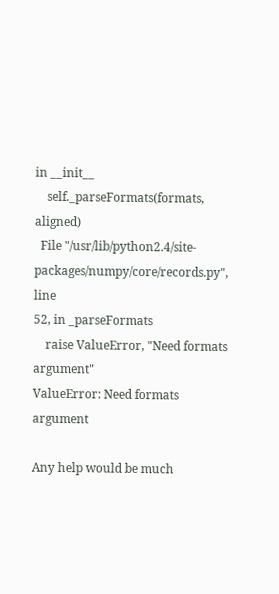in __init__
    self._parseFormats(formats, aligned)
  File "/usr/lib/python2.4/site-packages/numpy/core/records.py", line
52, in _parseFormats
    raise ValueError, "Need formats argument"
ValueError: Need formats argument

Any help would be much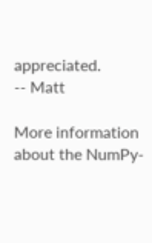appreciated.
-- Matt

More information about the NumPy-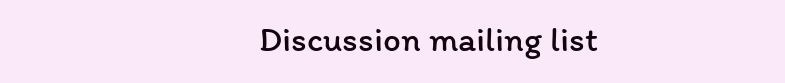Discussion mailing list